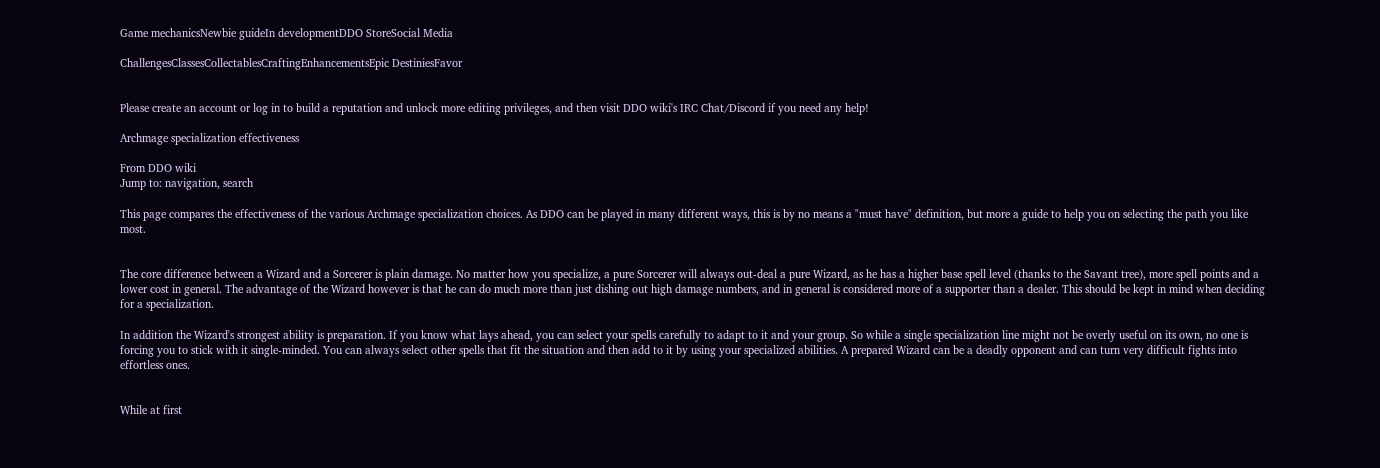Game mechanicsNewbie guideIn developmentDDO StoreSocial Media

ChallengesClassesCollectablesCraftingEnhancementsEpic DestiniesFavor


Please create an account or log in to build a reputation and unlock more editing privileges, and then visit DDO wiki's IRC Chat/Discord if you need any help!

Archmage specialization effectiveness

From DDO wiki
Jump to: navigation, search

This page compares the effectiveness of the various Archmage specialization choices. As DDO can be played in many different ways, this is by no means a "must have" definition, but more a guide to help you on selecting the path you like most.


The core difference between a Wizard and a Sorcerer is plain damage. No matter how you specialize, a pure Sorcerer will always out-deal a pure Wizard, as he has a higher base spell level (thanks to the Savant tree), more spell points and a lower cost in general. The advantage of the Wizard however is that he can do much more than just dishing out high damage numbers, and in general is considered more of a supporter than a dealer. This should be kept in mind when deciding for a specialization.

In addition the Wizard's strongest ability is preparation. If you know what lays ahead, you can select your spells carefully to adapt to it and your group. So while a single specialization line might not be overly useful on its own, no one is forcing you to stick with it single-minded. You can always select other spells that fit the situation and then add to it by using your specialized abilities. A prepared Wizard can be a deadly opponent and can turn very difficult fights into effortless ones.


While at first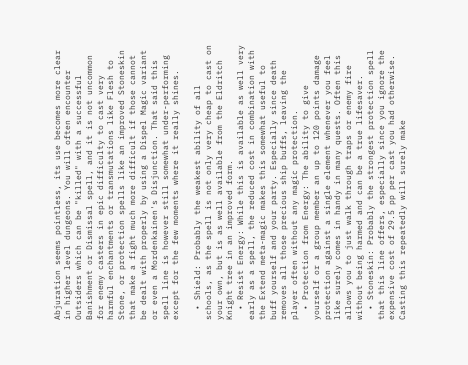Abjuration seems pointless, its use becomes more clear in higher level dungeons. You will often encounter Outsiders which can be "killed" with a successful Banishment or Dismissal spell, and it is not uncommon for enemy casters in epic difficulty to cast very harmful enchantments or transmutations like Flesh to Stone, or protection spells like an improved Stoneskin that make a fight much more difficult if those cannot be dealt with properly by using a Dispel Magic variant or even a Mordenkainen's Disjunction. That said this spell line is however still somewhat under-performing except for the few moments where it really shines.

  • Shield: Probably the weakest ability of all schools, as the spell is not only very cheap to cast on your own, but is as well available from the Eldritch Knight tree in an improved form.
  • Resist Energy: While this is available as well very early as a spell, the reduced cost in combination with the Extend meta-magic makes this somewhat useful to buff yourself and your party. Especially since death removes all those precious ship buffs, leaving the player often without any magic protection.
  • Protection from Energy: The ability to give yourself or a group member an up to 120 points damage protection against a single element whenever you feel like surely comes in handy in many quests. Often this allows you to just walk through traps or enemy fire without being harmed and can be a true lifesaver.
  • Stoneskin: Probably the strongest protection spell that this line offers, especially since you ignore the expensive cost of 29.5 pp per cast you had otherwise. Casting this repeatedly will surely make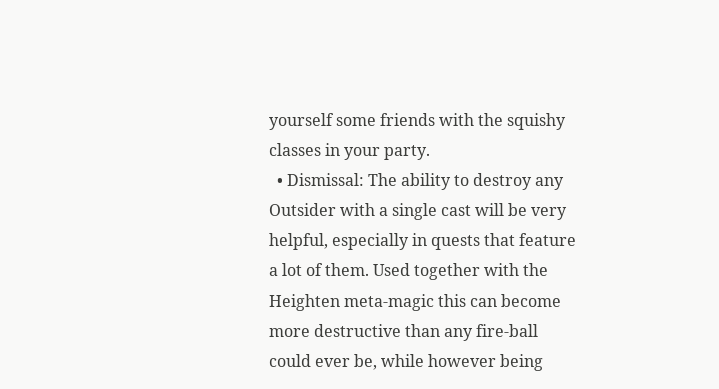yourself some friends with the squishy classes in your party.
  • Dismissal: The ability to destroy any Outsider with a single cast will be very helpful, especially in quests that feature a lot of them. Used together with the Heighten meta-magic this can become more destructive than any fire-ball could ever be, while however being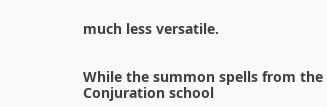much less versatile.


While the summon spells from the Conjuration school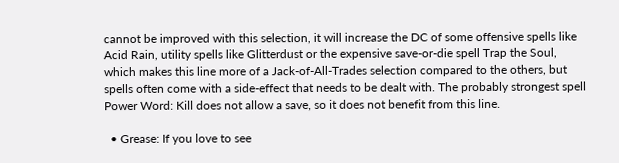cannot be improved with this selection, it will increase the DC of some offensive spells like Acid Rain, utility spells like Glitterdust or the expensive save-or-die spell Trap the Soul, which makes this line more of a Jack-of-All-Trades selection compared to the others, but spells often come with a side-effect that needs to be dealt with. The probably strongest spell Power Word: Kill does not allow a save, so it does not benefit from this line.

  • Grease: If you love to see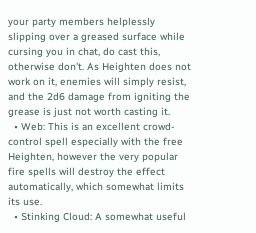your party members helplessly slipping over a greased surface while cursing you in chat, do cast this, otherwise don't. As Heighten does not work on it, enemies will simply resist, and the 2d6 damage from igniting the grease is just not worth casting it.
  • Web: This is an excellent crowd-control spell especially with the free Heighten, however the very popular fire spells will destroy the effect automatically, which somewhat limits its use.
  • Stinking Cloud: A somewhat useful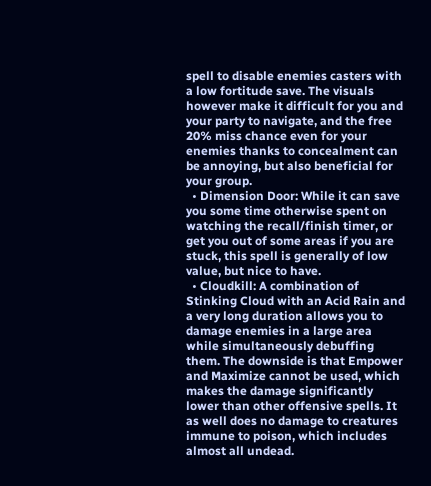spell to disable enemies casters with a low fortitude save. The visuals however make it difficult for you and your party to navigate, and the free 20% miss chance even for your enemies thanks to concealment can be annoying, but also beneficial for your group.
  • Dimension Door: While it can save you some time otherwise spent on watching the recall/finish timer, or get you out of some areas if you are stuck, this spell is generally of low value, but nice to have.
  • Cloudkill: A combination of Stinking Cloud with an Acid Rain and a very long duration allows you to damage enemies in a large area while simultaneously debuffing them. The downside is that Empower and Maximize cannot be used, which makes the damage significantly lower than other offensive spells. It as well does no damage to creatures immune to poison, which includes almost all undead.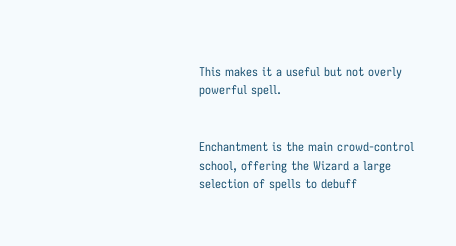This makes it a useful but not overly powerful spell.


Enchantment is the main crowd-control school, offering the Wizard a large selection of spells to debuff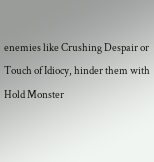enemies like Crushing Despair or Touch of Idiocy, hinder them with Hold Monster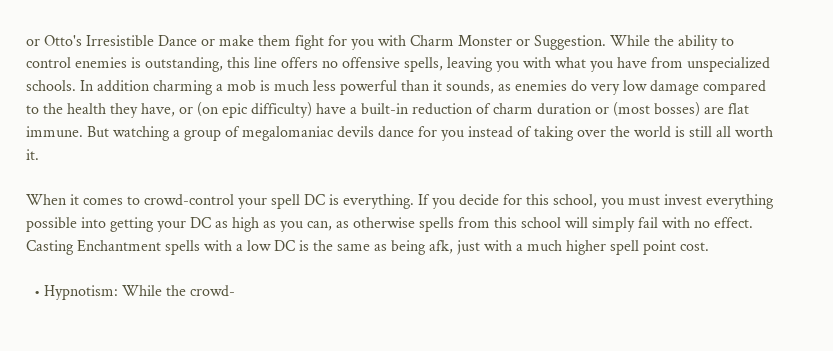or Otto's Irresistible Dance or make them fight for you with Charm Monster or Suggestion. While the ability to control enemies is outstanding, this line offers no offensive spells, leaving you with what you have from unspecialized schools. In addition charming a mob is much less powerful than it sounds, as enemies do very low damage compared to the health they have, or (on epic difficulty) have a built-in reduction of charm duration or (most bosses) are flat immune. But watching a group of megalomaniac devils dance for you instead of taking over the world is still all worth it.

When it comes to crowd-control your spell DC is everything. If you decide for this school, you must invest everything possible into getting your DC as high as you can, as otherwise spells from this school will simply fail with no effect. Casting Enchantment spells with a low DC is the same as being afk, just with a much higher spell point cost.

  • Hypnotism: While the crowd-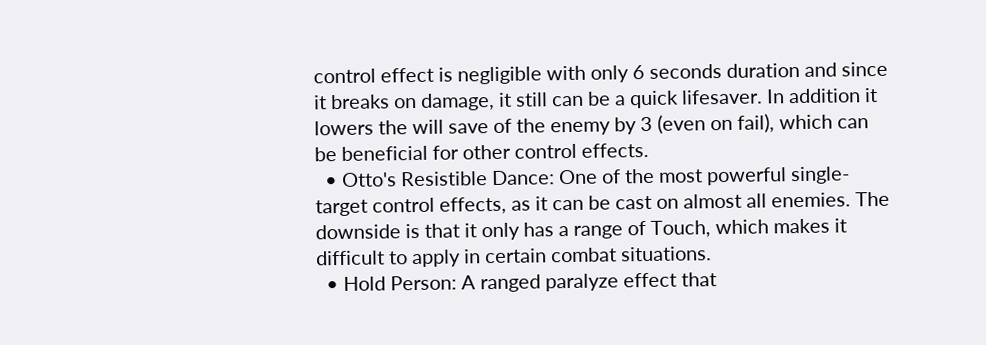control effect is negligible with only 6 seconds duration and since it breaks on damage, it still can be a quick lifesaver. In addition it lowers the will save of the enemy by 3 (even on fail), which can be beneficial for other control effects.
  • Otto's Resistible Dance: One of the most powerful single-target control effects, as it can be cast on almost all enemies. The downside is that it only has a range of Touch, which makes it difficult to apply in certain combat situations.
  • Hold Person: A ranged paralyze effect that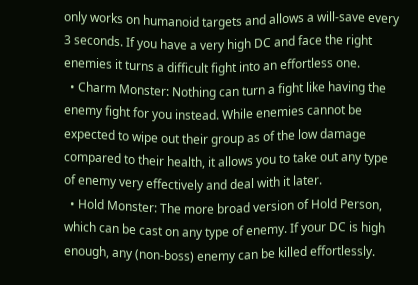only works on humanoid targets and allows a will-save every 3 seconds. If you have a very high DC and face the right enemies it turns a difficult fight into an effortless one.
  • Charm Monster: Nothing can turn a fight like having the enemy fight for you instead. While enemies cannot be expected to wipe out their group as of the low damage compared to their health, it allows you to take out any type of enemy very effectively and deal with it later.
  • Hold Monster: The more broad version of Hold Person, which can be cast on any type of enemy. If your DC is high enough, any (non-boss) enemy can be killed effortlessly.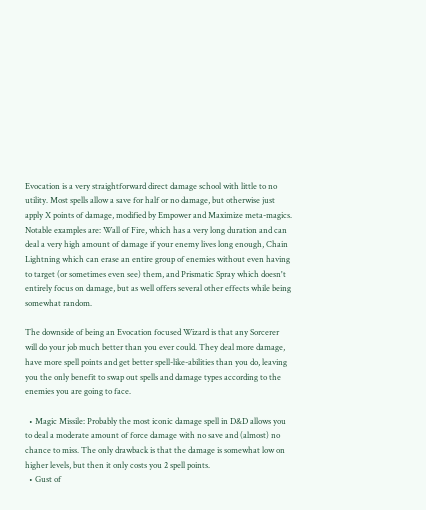Evocation is a very straightforward direct damage school with little to no utility. Most spells allow a save for half or no damage, but otherwise just apply X points of damage, modified by Empower and Maximize meta-magics. Notable examples are: Wall of Fire, which has a very long duration and can deal a very high amount of damage if your enemy lives long enough, Chain Lightning which can erase an entire group of enemies without even having to target (or sometimes even see) them, and Prismatic Spray which doesn't entirely focus on damage, but as well offers several other effects while being somewhat random.

The downside of being an Evocation focused Wizard is that any Sorcerer will do your job much better than you ever could. They deal more damage, have more spell points and get better spell-like-abilities than you do, leaving you the only benefit to swap out spells and damage types according to the enemies you are going to face.

  • Magic Missile: Probably the most iconic damage spell in D&D allows you to deal a moderate amount of force damage with no save and (almost) no chance to miss. The only drawback is that the damage is somewhat low on higher levels, but then it only costs you 2 spell points.
  • Gust of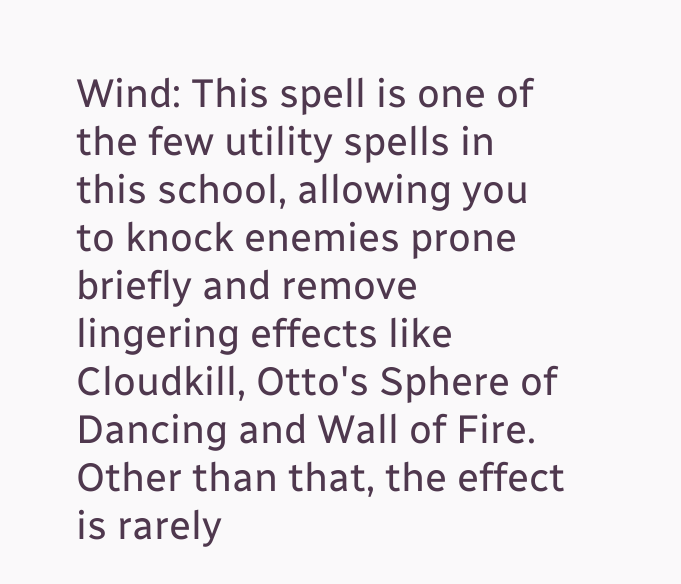Wind: This spell is one of the few utility spells in this school, allowing you to knock enemies prone briefly and remove lingering effects like Cloudkill, Otto's Sphere of Dancing and Wall of Fire. Other than that, the effect is rarely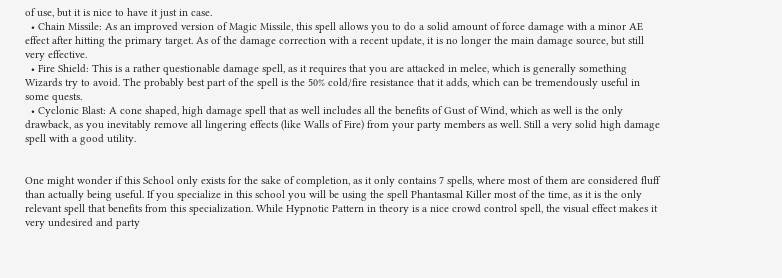of use, but it is nice to have it just in case.
  • Chain Missile: As an improved version of Magic Missile, this spell allows you to do a solid amount of force damage with a minor AE effect after hitting the primary target. As of the damage correction with a recent update, it is no longer the main damage source, but still very effective.
  • Fire Shield: This is a rather questionable damage spell, as it requires that you are attacked in melee, which is generally something Wizards try to avoid. The probably best part of the spell is the 50% cold/fire resistance that it adds, which can be tremendously useful in some quests.
  • Cyclonic Blast: A cone shaped, high damage spell that as well includes all the benefits of Gust of Wind, which as well is the only drawback, as you inevitably remove all lingering effects (like Walls of Fire) from your party members as well. Still a very solid high damage spell with a good utility.


One might wonder if this School only exists for the sake of completion, as it only contains 7 spells, where most of them are considered fluff than actually being useful. If you specialize in this school you will be using the spell Phantasmal Killer most of the time, as it is the only relevant spell that benefits from this specialization. While Hypnotic Pattern in theory is a nice crowd control spell, the visual effect makes it very undesired and party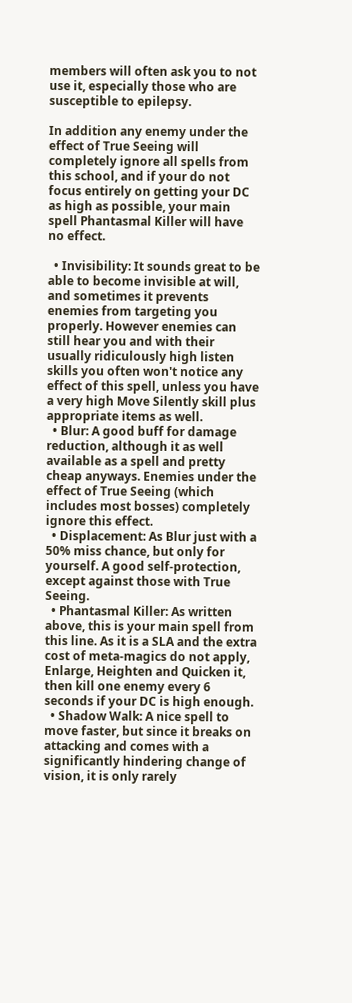members will often ask you to not use it, especially those who are susceptible to epilepsy.

In addition any enemy under the effect of True Seeing will completely ignore all spells from this school, and if your do not focus entirely on getting your DC as high as possible, your main spell Phantasmal Killer will have no effect.

  • Invisibility: It sounds great to be able to become invisible at will, and sometimes it prevents enemies from targeting you properly. However enemies can still hear you and with their usually ridiculously high listen skills you often won't notice any effect of this spell, unless you have a very high Move Silently skill plus appropriate items as well.
  • Blur: A good buff for damage reduction, although it as well available as a spell and pretty cheap anyways. Enemies under the effect of True Seeing (which includes most bosses) completely ignore this effect.
  • Displacement: As Blur just with a 50% miss chance, but only for yourself. A good self-protection, except against those with True Seeing.
  • Phantasmal Killer: As written above, this is your main spell from this line. As it is a SLA and the extra cost of meta-magics do not apply, Enlarge, Heighten and Quicken it, then kill one enemy every 6 seconds if your DC is high enough.
  • Shadow Walk: A nice spell to move faster, but since it breaks on attacking and comes with a significantly hindering change of vision, it is only rarely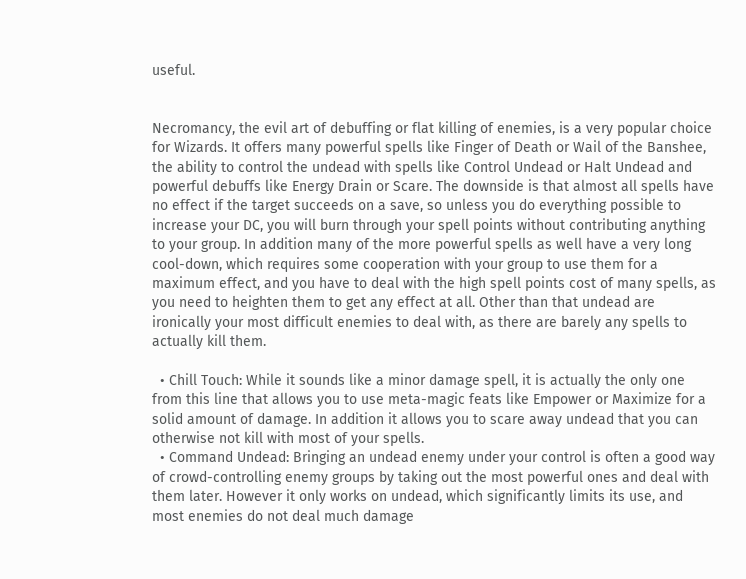useful.


Necromancy, the evil art of debuffing or flat killing of enemies, is a very popular choice for Wizards. It offers many powerful spells like Finger of Death or Wail of the Banshee, the ability to control the undead with spells like Control Undead or Halt Undead and powerful debuffs like Energy Drain or Scare. The downside is that almost all spells have no effect if the target succeeds on a save, so unless you do everything possible to increase your DC, you will burn through your spell points without contributing anything to your group. In addition many of the more powerful spells as well have a very long cool-down, which requires some cooperation with your group to use them for a maximum effect, and you have to deal with the high spell points cost of many spells, as you need to heighten them to get any effect at all. Other than that undead are ironically your most difficult enemies to deal with, as there are barely any spells to actually kill them.

  • Chill Touch: While it sounds like a minor damage spell, it is actually the only one from this line that allows you to use meta-magic feats like Empower or Maximize for a solid amount of damage. In addition it allows you to scare away undead that you can otherwise not kill with most of your spells.
  • Command Undead: Bringing an undead enemy under your control is often a good way of crowd-controlling enemy groups by taking out the most powerful ones and deal with them later. However it only works on undead, which significantly limits its use, and most enemies do not deal much damage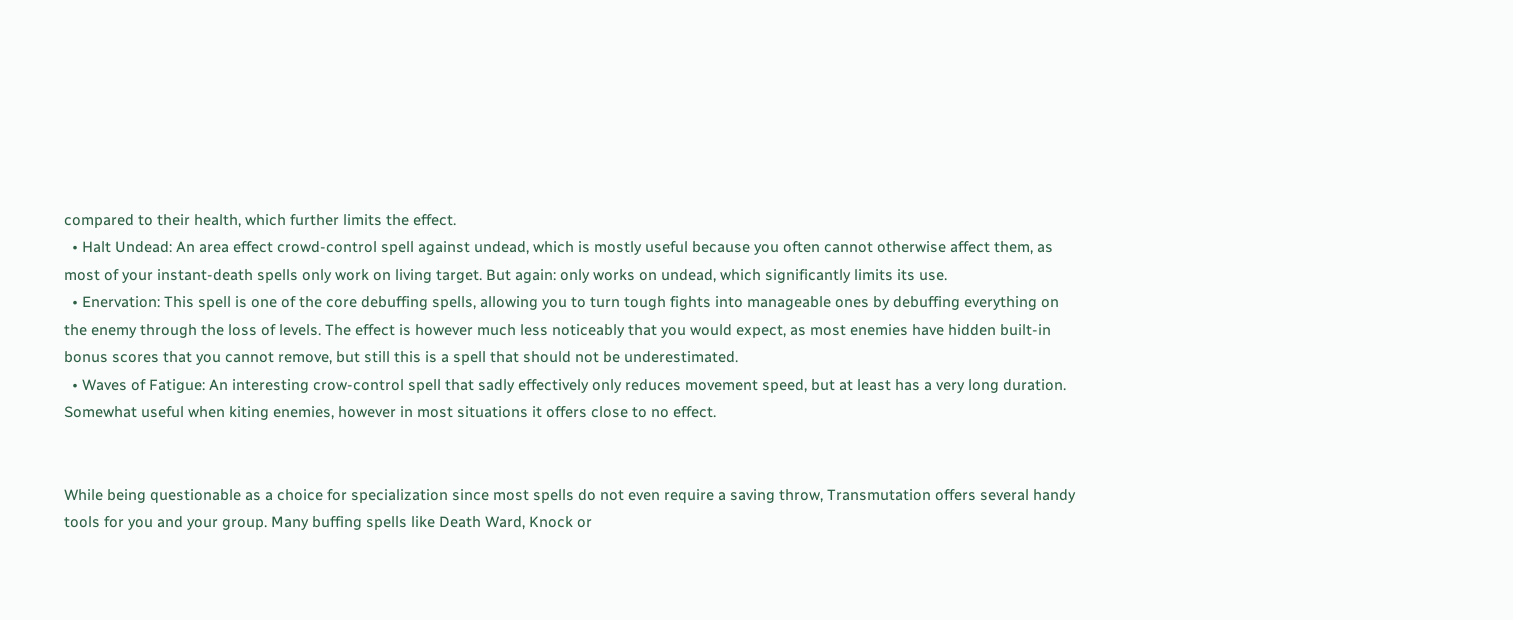compared to their health, which further limits the effect.
  • Halt Undead: An area effect crowd-control spell against undead, which is mostly useful because you often cannot otherwise affect them, as most of your instant-death spells only work on living target. But again: only works on undead, which significantly limits its use.
  • Enervation: This spell is one of the core debuffing spells, allowing you to turn tough fights into manageable ones by debuffing everything on the enemy through the loss of levels. The effect is however much less noticeably that you would expect, as most enemies have hidden built-in bonus scores that you cannot remove, but still this is a spell that should not be underestimated.
  • Waves of Fatigue: An interesting crow-control spell that sadly effectively only reduces movement speed, but at least has a very long duration. Somewhat useful when kiting enemies, however in most situations it offers close to no effect.


While being questionable as a choice for specialization since most spells do not even require a saving throw, Transmutation offers several handy tools for you and your group. Many buffing spells like Death Ward, Knock or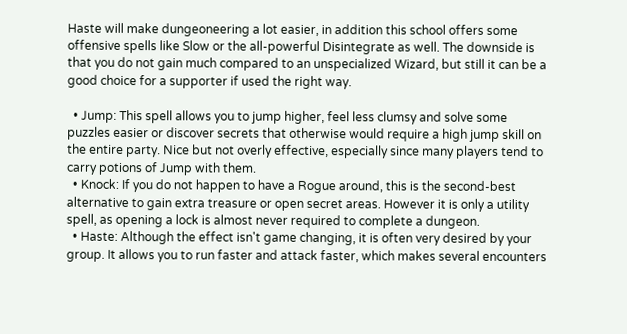Haste will make dungeoneering a lot easier, in addition this school offers some offensive spells like Slow or the all-powerful Disintegrate as well. The downside is that you do not gain much compared to an unspecialized Wizard, but still it can be a good choice for a supporter if used the right way.

  • Jump: This spell allows you to jump higher, feel less clumsy and solve some puzzles easier or discover secrets that otherwise would require a high jump skill on the entire party. Nice but not overly effective, especially since many players tend to carry potions of Jump with them.
  • Knock: If you do not happen to have a Rogue around, this is the second-best alternative to gain extra treasure or open secret areas. However it is only a utility spell, as opening a lock is almost never required to complete a dungeon.
  • Haste: Although the effect isn't game changing, it is often very desired by your group. It allows you to run faster and attack faster, which makes several encounters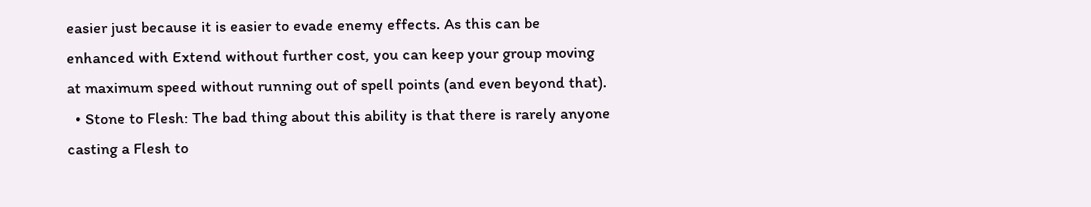easier just because it is easier to evade enemy effects. As this can be enhanced with Extend without further cost, you can keep your group moving at maximum speed without running out of spell points (and even beyond that).
  • Stone to Flesh: The bad thing about this ability is that there is rarely anyone casting a Flesh to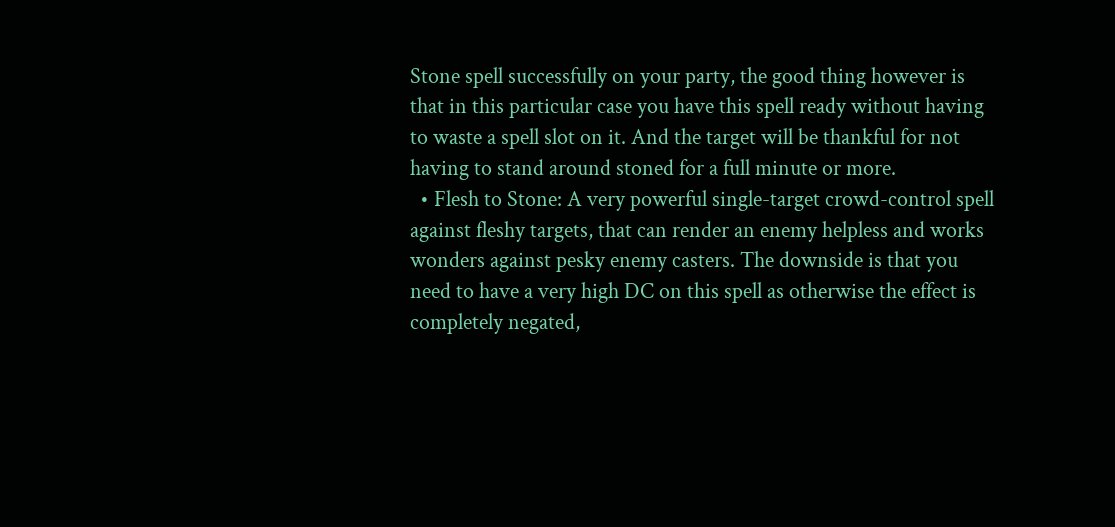Stone spell successfully on your party, the good thing however is that in this particular case you have this spell ready without having to waste a spell slot on it. And the target will be thankful for not having to stand around stoned for a full minute or more.
  • Flesh to Stone: A very powerful single-target crowd-control spell against fleshy targets, that can render an enemy helpless and works wonders against pesky enemy casters. The downside is that you need to have a very high DC on this spell as otherwise the effect is completely negated,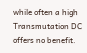while often a high Transmutation DC offers no benefit.